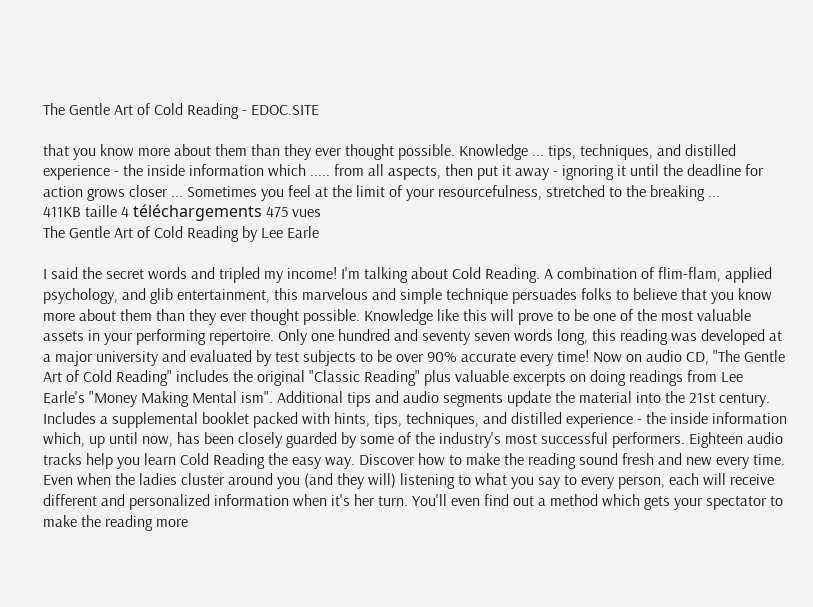The Gentle Art of Cold Reading - EDOC.SITE

that you know more about them than they ever thought possible. Knowledge ... tips, techniques, and distilled experience - the inside information which ..... from all aspects, then put it away - ignoring it until the deadline for action grows closer ... Sometimes you feel at the limit of your resourcefulness, stretched to the breaking ...
411KB taille 4 téléchargements 475 vues
The Gentle Art of Cold Reading by Lee Earle

I said the secret words and tripled my income! I'm talking about Cold Reading. A combination of flim-flam, applied psychology, and glib entertainment, this marvelous and simple technique persuades folks to believe that you know more about them than they ever thought possible. Knowledge like this will prove to be one of the most valuable assets in your performing repertoire. Only one hundred and seventy seven words long, this reading was developed at a major university and evaluated by test subjects to be over 90% accurate every time! Now on audio CD, "The Gentle Art of Cold Reading" includes the original "Classic Reading" plus valuable excerpts on doing readings from Lee Earle's "Money Making Mental ism". Additional tips and audio segments update the material into the 21st century. Includes a supplemental booklet packed with hints, tips, techniques, and distilled experience - the inside information which, up until now, has been closely guarded by some of the industry's most successful performers. Eighteen audio tracks help you learn Cold Reading the easy way. Discover how to make the reading sound fresh and new every time. Even when the ladies cluster around you (and they will) listening to what you say to every person, each will receive different and personalized information when it's her turn. You'll even find out a method which gets your spectator to make the reading more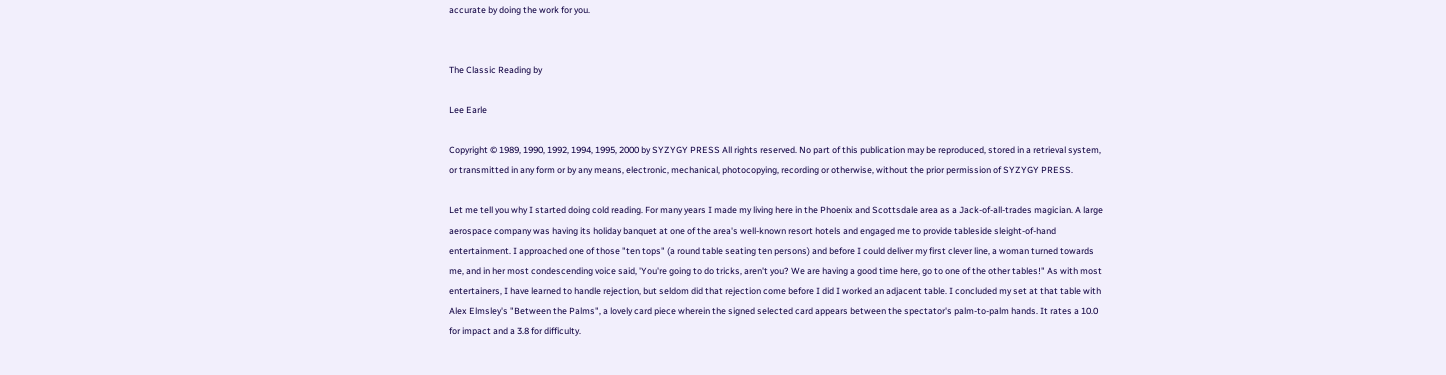accurate by doing the work for you.


The Classic Reading by

Lee Earle

Copyright © 1989, 1990, 1992, 1994, 1995, 2000 by SYZYGY PRESS All rights reserved. No part of this publication may be reproduced, stored in a retrieval system, or transmitted in any form or by any means, electronic, mechanical, photocopying, recording or otherwise, without the prior permission of SYZYGY PRESS.

Let me tell you why I started doing cold reading. For many years I made my living here in the Phoenix and Scottsdale area as a Jack-of-all-trades magician. A large aerospace company was having its holiday banquet at one of the area's well-known resort hotels and engaged me to provide tableside sleight-of-hand entertainment. I approached one of those "ten tops" (a round table seating ten persons) and before I could deliver my first clever line, a woman turned towards me, and in her most condescending voice said, 'You're going to do tricks, aren't you? We are having a good time here, go to one of the other tables!" As with most entertainers, I have learned to handle rejection, but seldom did that rejection come before I did I worked an adjacent table. I concluded my set at that table with Alex Elmsley's "Between the Palms", a lovely card piece wherein the signed selected card appears between the spectator's palm-to-palm hands. It rates a 10.0 for impact and a 3.8 for difficulty.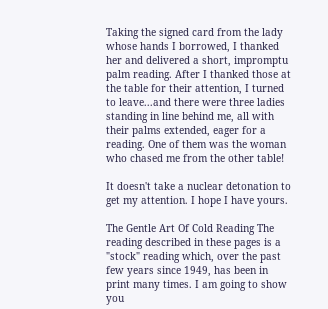Taking the signed card from the lady whose hands I borrowed, I thanked her and delivered a short, impromptu palm reading. After I thanked those at the table for their attention, I turned to leave...and there were three ladies standing in line behind me, all with their palms extended, eager for a reading. One of them was the woman who chased me from the other table!

It doesn't take a nuclear detonation to get my attention. I hope I have yours.

The Gentle Art Of Cold Reading The reading described in these pages is a "stock" reading which, over the past few years since 1949, has been in print many times. I am going to show you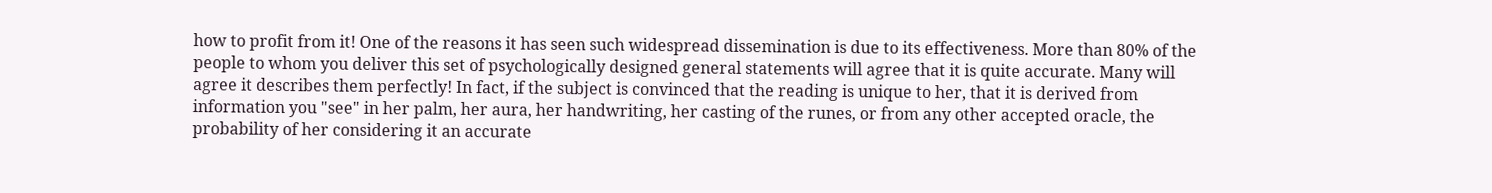how to profit from it! One of the reasons it has seen such widespread dissemination is due to its effectiveness. More than 80% of the people to whom you deliver this set of psychologically designed general statements will agree that it is quite accurate. Many will agree it describes them perfectly! In fact, if the subject is convinced that the reading is unique to her, that it is derived from information you "see" in her palm, her aura, her handwriting, her casting of the runes, or from any other accepted oracle, the probability of her considering it an accurate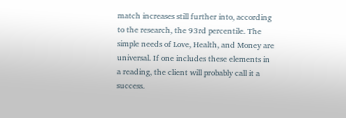match increases still further into, according to the research, the 93rd percentile. The simple needs of Love, Health, and Money are universal. If one includes these elements in a reading, the client will probably call it a success.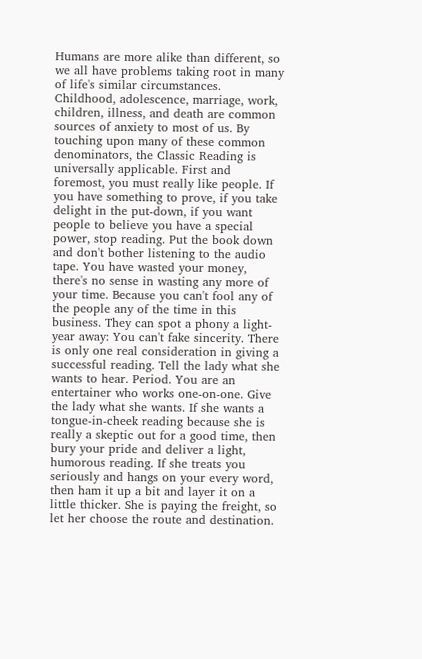Humans are more alike than different, so we all have problems taking root in many of life's similar circumstances. Childhood, adolescence, marriage, work, children, illness, and death are common sources of anxiety to most of us. By touching upon many of these common denominators, the Classic Reading is universally applicable. First and foremost, you must really like people. If you have something to prove, if you take delight in the put-down, if you want people to believe you have a special power, stop reading. Put the book down and don't bother listening to the audio tape. You have wasted your money, there's no sense in wasting any more of your time. Because you can't fool any of the people any of the time in this business. They can spot a phony a light-year away: You can't fake sincerity. There is only one real consideration in giving a successful reading. Tell the lady what she wants to hear. Period. You are an entertainer who works one-on-one. Give the lady what she wants. If she wants a tongue-in-cheek reading because she is really a skeptic out for a good time, then bury your pride and deliver a light, humorous reading. If she treats you seriously and hangs on your every word, then ham it up a bit and layer it on a little thicker. She is paying the freight, so let her choose the route and destination.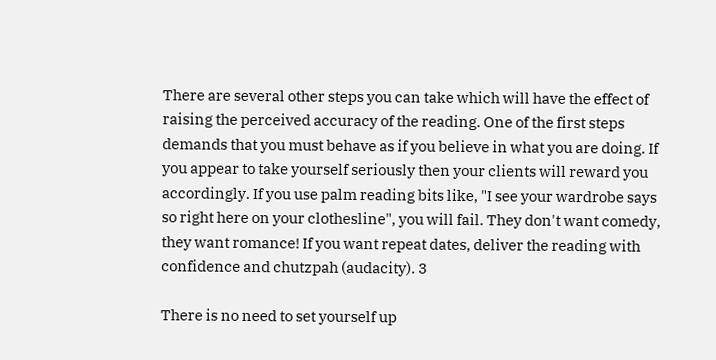There are several other steps you can take which will have the effect of raising the perceived accuracy of the reading. One of the first steps demands that you must behave as if you believe in what you are doing. If you appear to take yourself seriously then your clients will reward you accordingly. If you use palm reading bits like, "I see your wardrobe says so right here on your clothesline", you will fail. They don't want comedy, they want romance! If you want repeat dates, deliver the reading with confidence and chutzpah (audacity). 3

There is no need to set yourself up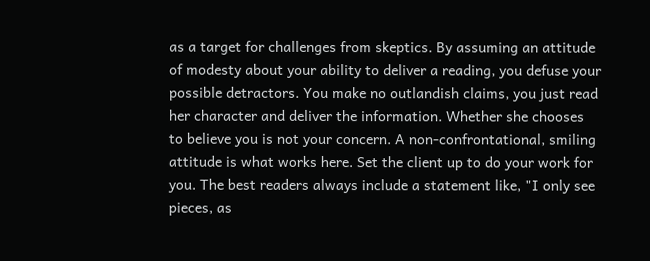as a target for challenges from skeptics. By assuming an attitude of modesty about your ability to deliver a reading, you defuse your possible detractors. You make no outlandish claims, you just read her character and deliver the information. Whether she chooses to believe you is not your concern. A non-confrontational, smiling attitude is what works here. Set the client up to do your work for you. The best readers always include a statement like, "I only see pieces, as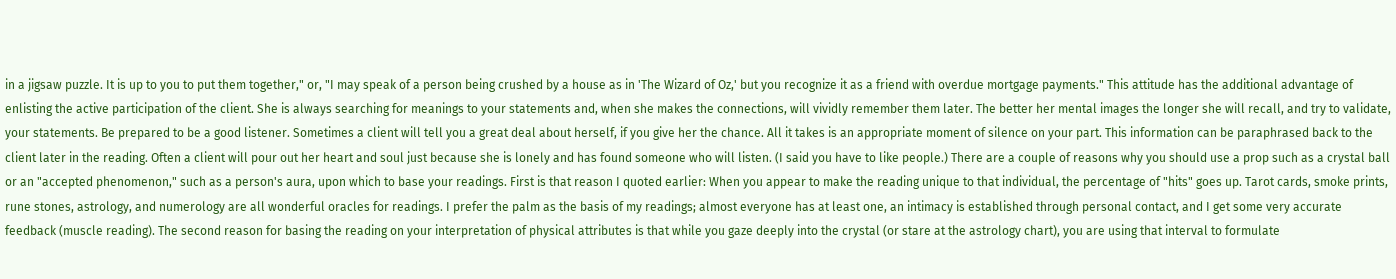in a jigsaw puzzle. It is up to you to put them together," or, "I may speak of a person being crushed by a house as in 'The Wizard of Oz,' but you recognize it as a friend with overdue mortgage payments." This attitude has the additional advantage of enlisting the active participation of the client. She is always searching for meanings to your statements and, when she makes the connections, will vividly remember them later. The better her mental images the longer she will recall, and try to validate, your statements. Be prepared to be a good listener. Sometimes a client will tell you a great deal about herself, if you give her the chance. All it takes is an appropriate moment of silence on your part. This information can be paraphrased back to the client later in the reading. Often a client will pour out her heart and soul just because she is lonely and has found someone who will listen. (I said you have to like people.) There are a couple of reasons why you should use a prop such as a crystal ball or an "accepted phenomenon," such as a person's aura, upon which to base your readings. First is that reason I quoted earlier: When you appear to make the reading unique to that individual, the percentage of "hits" goes up. Tarot cards, smoke prints, rune stones, astrology, and numerology are all wonderful oracles for readings. I prefer the palm as the basis of my readings; almost everyone has at least one, an intimacy is established through personal contact, and I get some very accurate feedback (muscle reading). The second reason for basing the reading on your interpretation of physical attributes is that while you gaze deeply into the crystal (or stare at the astrology chart), you are using that interval to formulate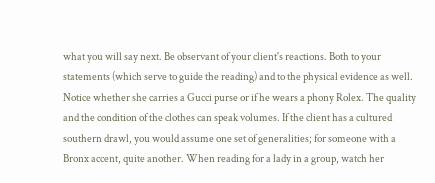what you will say next. Be observant of your client's reactions. Both to your statements (which serve to guide the reading) and to the physical evidence as well. Notice whether she carries a Gucci purse or if he wears a phony Rolex. The quality and the condition of the clothes can speak volumes. If the client has a cultured southern drawl, you would assume one set of generalities; for someone with a Bronx accent, quite another. When reading for a lady in a group, watch her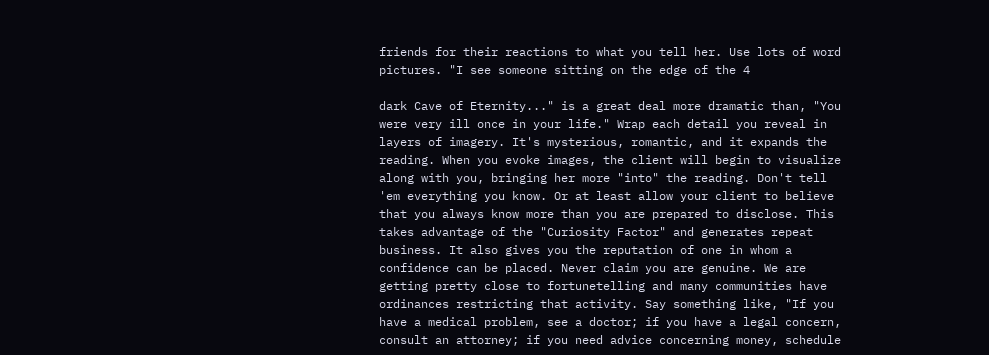friends for their reactions to what you tell her. Use lots of word pictures. "I see someone sitting on the edge of the 4

dark Cave of Eternity..." is a great deal more dramatic than, "You were very ill once in your life." Wrap each detail you reveal in layers of imagery. It's mysterious, romantic, and it expands the reading. When you evoke images, the client will begin to visualize along with you, bringing her more "into" the reading. Don't tell 'em everything you know. Or at least allow your client to believe that you always know more than you are prepared to disclose. This takes advantage of the "Curiosity Factor" and generates repeat business. It also gives you the reputation of one in whom a confidence can be placed. Never claim you are genuine. We are getting pretty close to fortunetelling and many communities have ordinances restricting that activity. Say something like, "If you have a medical problem, see a doctor; if you have a legal concern, consult an attorney; if you need advice concerning money, schedule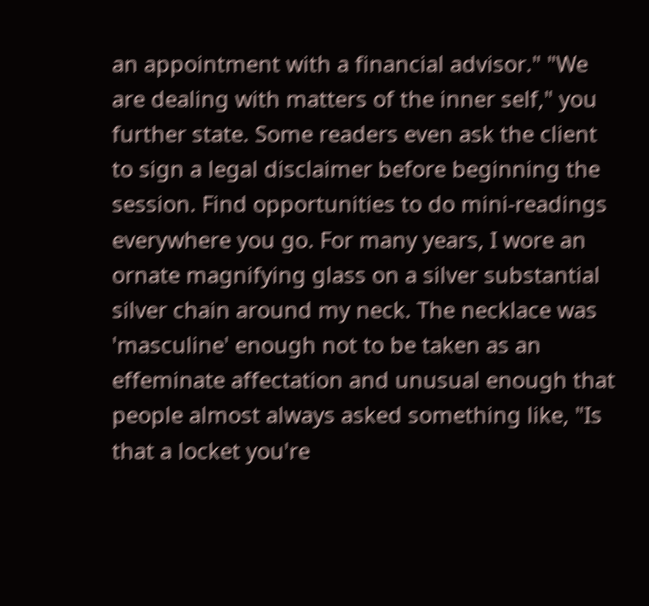an appointment with a financial advisor." "We are dealing with matters of the inner self," you further state. Some readers even ask the client to sign a legal disclaimer before beginning the session. Find opportunities to do mini-readings everywhere you go. For many years, I wore an ornate magnifying glass on a silver substantial silver chain around my neck. The necklace was 'masculine' enough not to be taken as an effeminate affectation and unusual enough that people almost always asked something like, "Is that a locket you're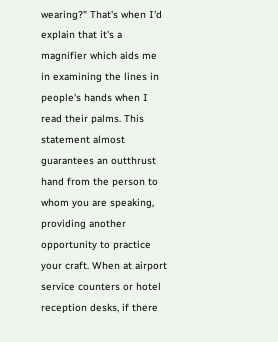wearing?" That's when I'd explain that it's a magnifier which aids me in examining the lines in people's hands when I read their palms. This statement almost guarantees an outthrust hand from the person to whom you are speaking, providing another opportunity to practice your craft. When at airport service counters or hotel reception desks, if there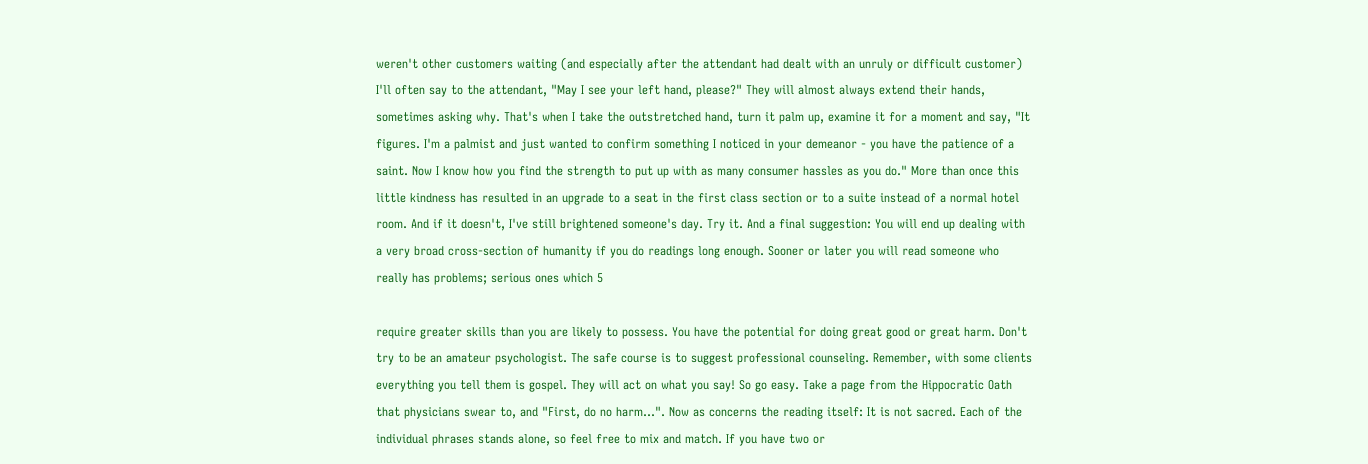weren't other customers waiting (and especially after the attendant had dealt with an unruly or difficult customer) I'll often say to the attendant, "May I see your left hand, please?" They will almost always extend their hands, sometimes asking why. That's when I take the outstretched hand, turn it palm up, examine it for a moment and say, "It figures. I'm a palmist and just wanted to confirm something I noticed in your demeanor - you have the patience of a saint. Now I know how you find the strength to put up with as many consumer hassles as you do." More than once this little kindness has resulted in an upgrade to a seat in the first class section or to a suite instead of a normal hotel room. And if it doesn't, I've still brightened someone's day. Try it. And a final suggestion: You will end up dealing with a very broad cross-section of humanity if you do readings long enough. Sooner or later you will read someone who really has problems; serious ones which 5

require greater skills than you are likely to possess. You have the potential for doing great good or great harm. Don't try to be an amateur psychologist. The safe course is to suggest professional counseling. Remember, with some clients everything you tell them is gospel. They will act on what you say! So go easy. Take a page from the Hippocratic Oath that physicians swear to, and "First, do no harm...". Now as concerns the reading itself: It is not sacred. Each of the individual phrases stands alone, so feel free to mix and match. If you have two or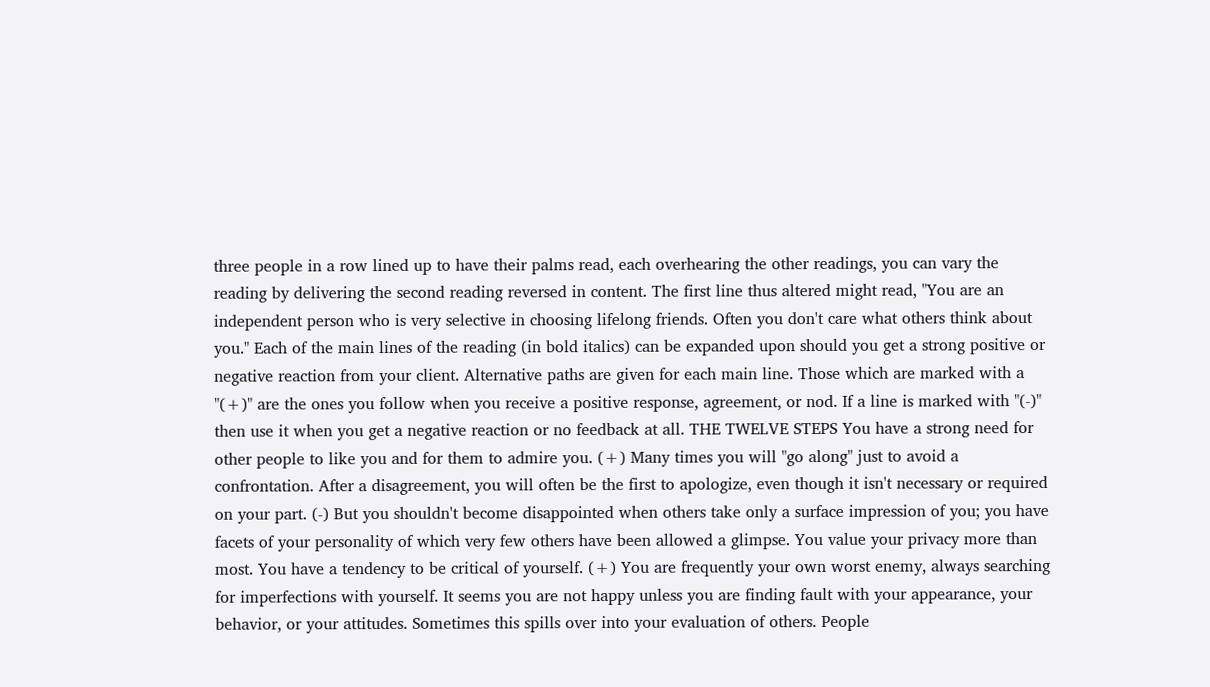three people in a row lined up to have their palms read, each overhearing the other readings, you can vary the reading by delivering the second reading reversed in content. The first line thus altered might read, "You are an independent person who is very selective in choosing lifelong friends. Often you don't care what others think about you." Each of the main lines of the reading (in bold italics) can be expanded upon should you get a strong positive or negative reaction from your client. Alternative paths are given for each main line. Those which are marked with a "(+)" are the ones you follow when you receive a positive response, agreement, or nod. If a line is marked with "(-)" then use it when you get a negative reaction or no feedback at all. THE TWELVE STEPS You have a strong need for other people to like you and for them to admire you. (+) Many times you will "go along" just to avoid a confrontation. After a disagreement, you will often be the first to apologize, even though it isn't necessary or required on your part. (-) But you shouldn't become disappointed when others take only a surface impression of you; you have facets of your personality of which very few others have been allowed a glimpse. You value your privacy more than most. You have a tendency to be critical of yourself. (+) You are frequently your own worst enemy, always searching for imperfections with yourself. It seems you are not happy unless you are finding fault with your appearance, your behavior, or your attitudes. Sometimes this spills over into your evaluation of others. People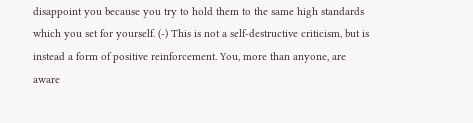disappoint you because you try to hold them to the same high standards which you set for yourself. (-) This is not a self-destructive criticism, but is instead a form of positive reinforcement. You, more than anyone, are aware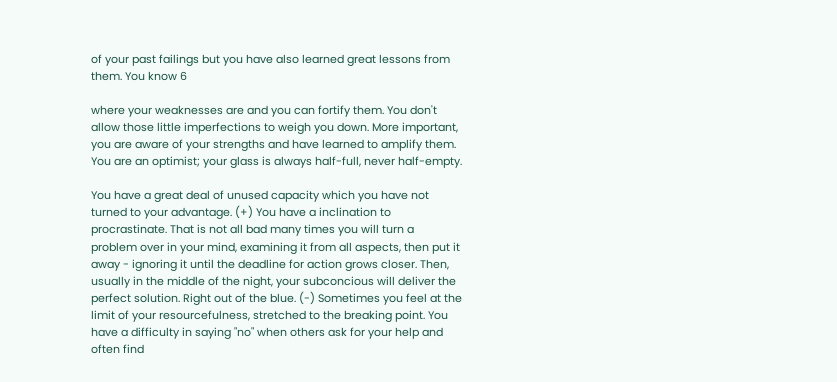of your past failings but you have also learned great lessons from them. You know 6

where your weaknesses are and you can fortify them. You don't allow those little imperfections to weigh you down. More important, you are aware of your strengths and have learned to amplify them. You are an optimist; your glass is always half-full, never half-empty.

You have a great deal of unused capacity which you have not turned to your advantage. (+) You have a inclination to procrastinate. That is not all bad many times you will turn a problem over in your mind, examining it from all aspects, then put it away - ignoring it until the deadline for action grows closer. Then, usually in the middle of the night, your subconcious will deliver the perfect solution. Right out of the blue. (-) Sometimes you feel at the limit of your resourcefulness, stretched to the breaking point. You have a difficulty in saying "no" when others ask for your help and often find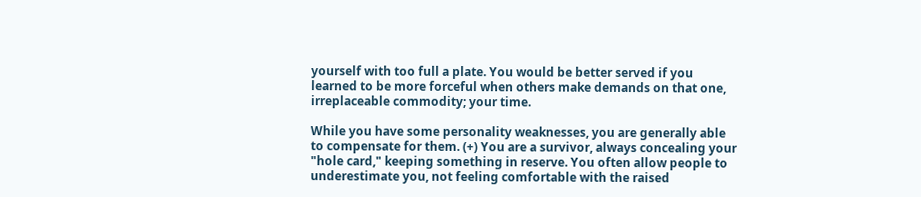yourself with too full a plate. You would be better served if you learned to be more forceful when others make demands on that one, irreplaceable commodity; your time.

While you have some personality weaknesses, you are generally able to compensate for them. (+) You are a survivor, always concealing your "hole card," keeping something in reserve. You often allow people to underestimate you, not feeling comfortable with the raised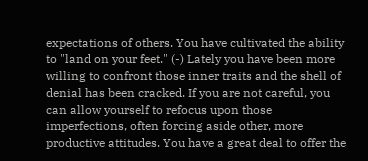expectations of others. You have cultivated the ability to "land on your feet." (-) Lately you have been more willing to confront those inner traits and the shell of denial has been cracked. If you are not careful, you can allow yourself to refocus upon those imperfections, often forcing aside other, more productive attitudes. You have a great deal to offer the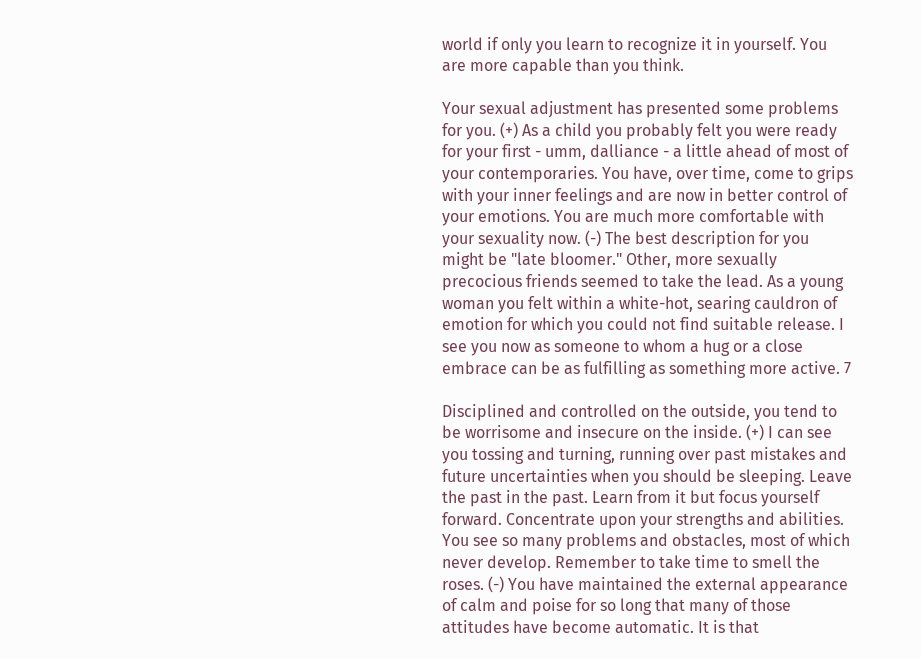world if only you learn to recognize it in yourself. You are more capable than you think.

Your sexual adjustment has presented some problems for you. (+) As a child you probably felt you were ready for your first - umm, dalliance - a little ahead of most of your contemporaries. You have, over time, come to grips with your inner feelings and are now in better control of your emotions. You are much more comfortable with your sexuality now. (-) The best description for you might be "late bloomer." Other, more sexually precocious friends seemed to take the lead. As a young woman you felt within a white-hot, searing cauldron of emotion for which you could not find suitable release. I see you now as someone to whom a hug or a close embrace can be as fulfilling as something more active. 7

Disciplined and controlled on the outside, you tend to be worrisome and insecure on the inside. (+) I can see you tossing and turning, running over past mistakes and future uncertainties when you should be sleeping. Leave the past in the past. Learn from it but focus yourself forward. Concentrate upon your strengths and abilities. You see so many problems and obstacles, most of which never develop. Remember to take time to smell the roses. (-) You have maintained the external appearance of calm and poise for so long that many of those attitudes have become automatic. It is that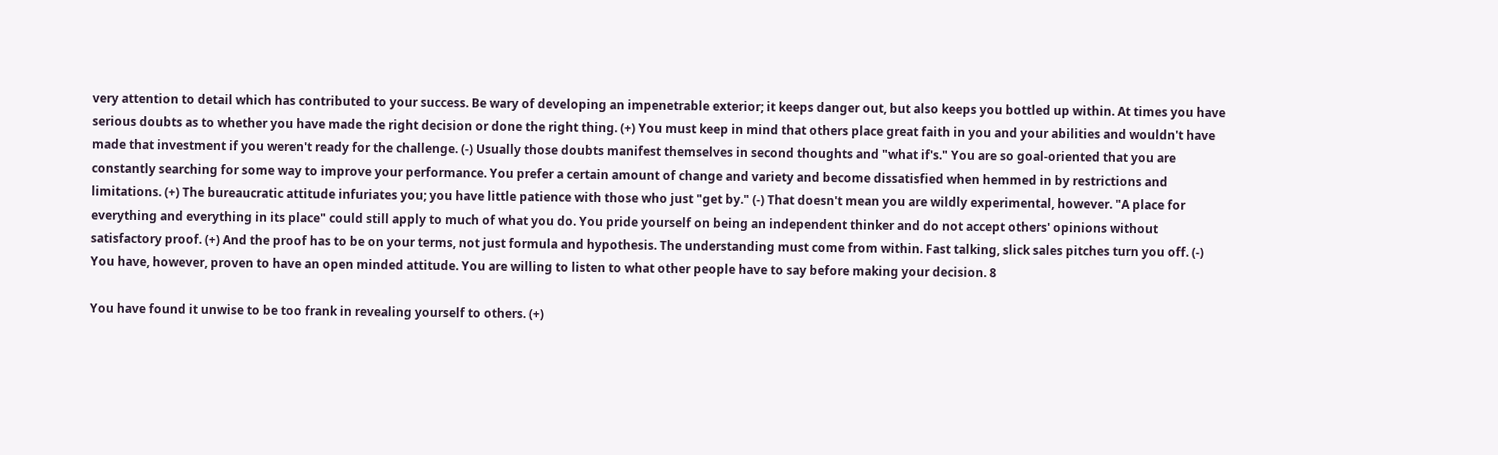very attention to detail which has contributed to your success. Be wary of developing an impenetrable exterior; it keeps danger out, but also keeps you bottled up within. At times you have serious doubts as to whether you have made the right decision or done the right thing. (+) You must keep in mind that others place great faith in you and your abilities and wouldn't have made that investment if you weren't ready for the challenge. (-) Usually those doubts manifest themselves in second thoughts and "what if's." You are so goal-oriented that you are constantly searching for some way to improve your performance. You prefer a certain amount of change and variety and become dissatisfied when hemmed in by restrictions and limitations. (+) The bureaucratic attitude infuriates you; you have little patience with those who just "get by." (-) That doesn't mean you are wildly experimental, however. "A place for everything and everything in its place" could still apply to much of what you do. You pride yourself on being an independent thinker and do not accept others' opinions without satisfactory proof. (+) And the proof has to be on your terms, not just formula and hypothesis. The understanding must come from within. Fast talking, slick sales pitches turn you off. (-) You have, however, proven to have an open minded attitude. You are willing to listen to what other people have to say before making your decision. 8

You have found it unwise to be too frank in revealing yourself to others. (+)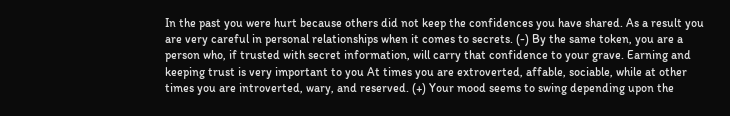In the past you were hurt because others did not keep the confidences you have shared. As a result you are very careful in personal relationships when it comes to secrets. (-) By the same token, you are a person who, if trusted with secret information, will carry that confidence to your grave. Earning and keeping trust is very important to you At times you are extroverted, affable, sociable, while at other times you are introverted, wary, and reserved. (+) Your mood seems to swing depending upon the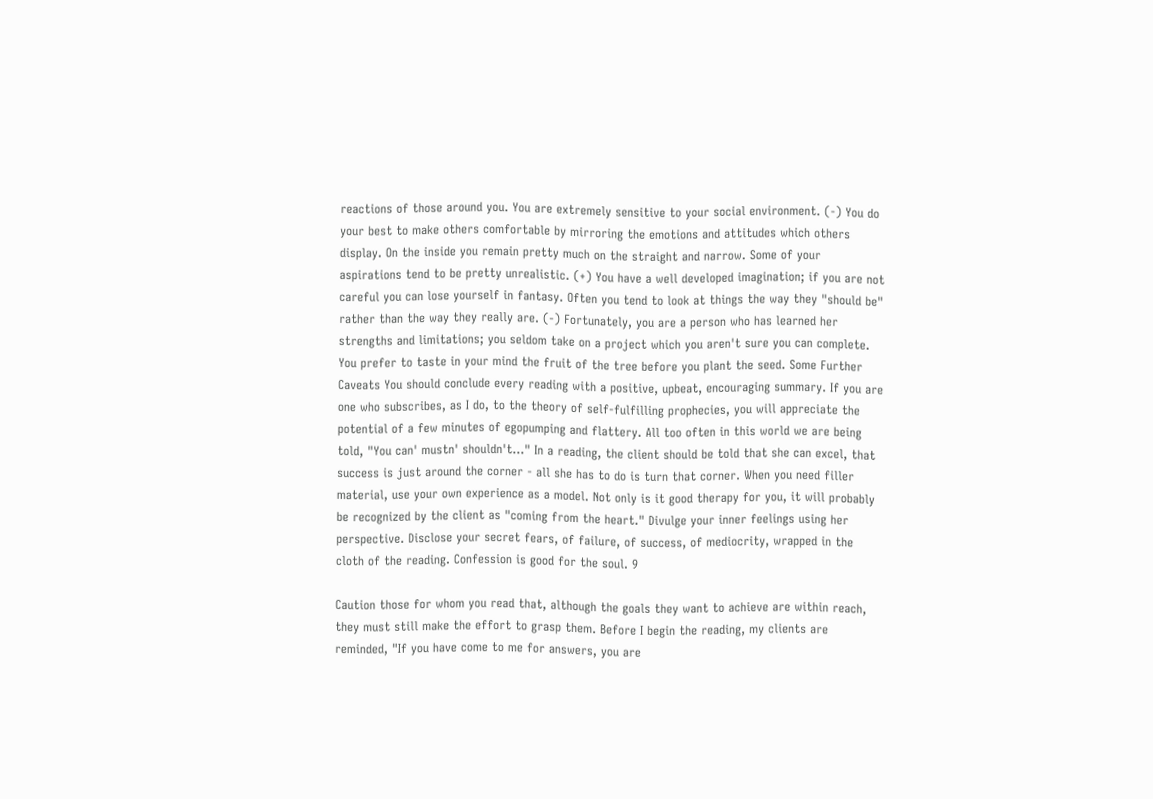reactions of those around you. You are extremely sensitive to your social environment. (-) You do your best to make others comfortable by mirroring the emotions and attitudes which others display. On the inside you remain pretty much on the straight and narrow. Some of your aspirations tend to be pretty unrealistic. (+) You have a well developed imagination; if you are not careful you can lose yourself in fantasy. Often you tend to look at things the way they "should be" rather than the way they really are. (-) Fortunately, you are a person who has learned her strengths and limitations; you seldom take on a project which you aren't sure you can complete. You prefer to taste in your mind the fruit of the tree before you plant the seed. Some Further Caveats You should conclude every reading with a positive, upbeat, encouraging summary. If you are one who subscribes, as I do, to the theory of self-fulfilling prophecies, you will appreciate the potential of a few minutes of egopumping and flattery. All too often in this world we are being told, "You can' mustn' shouldn't..." In a reading, the client should be told that she can excel, that success is just around the corner - all she has to do is turn that corner. When you need filler material, use your own experience as a model. Not only is it good therapy for you, it will probably be recognized by the client as "coming from the heart." Divulge your inner feelings using her perspective. Disclose your secret fears, of failure, of success, of mediocrity, wrapped in the cloth of the reading. Confession is good for the soul. 9

Caution those for whom you read that, although the goals they want to achieve are within reach, they must still make the effort to grasp them. Before I begin the reading, my clients are reminded, "If you have come to me for answers, you are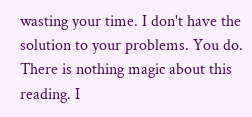wasting your time. I don't have the solution to your problems. You do. There is nothing magic about this reading. I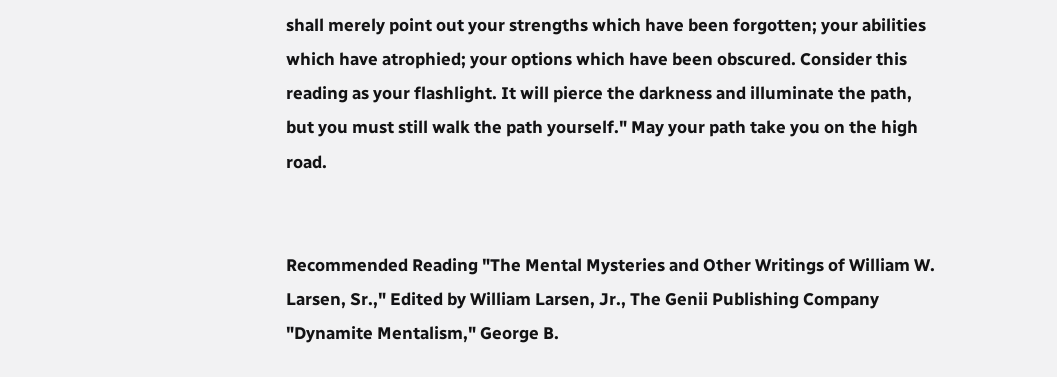shall merely point out your strengths which have been forgotten; your abilities which have atrophied; your options which have been obscured. Consider this reading as your flashlight. It will pierce the darkness and illuminate the path, but you must still walk the path yourself." May your path take you on the high road.


Recommended Reading "The Mental Mysteries and Other Writings of William W. Larsen, Sr.," Edited by William Larsen, Jr., The Genii Publishing Company "Dynamite Mentalism," George B.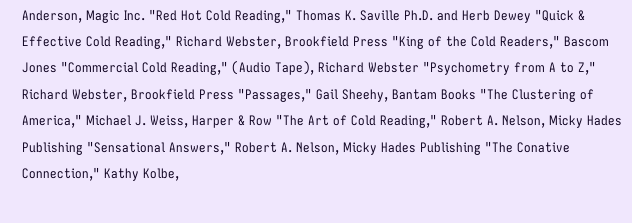Anderson, Magic Inc. "Red Hot Cold Reading," Thomas K. Saville Ph.D. and Herb Dewey "Quick & Effective Cold Reading," Richard Webster, Brookfield Press "King of the Cold Readers," Bascom Jones "Commercial Cold Reading," (Audio Tape), Richard Webster "Psychometry from A to Z," Richard Webster, Brookfield Press "Passages," Gail Sheehy, Bantam Books "The Clustering of America," Michael J. Weiss, Harper & Row "The Art of Cold Reading," Robert A. Nelson, Micky Hades Publishing "Sensational Answers," Robert A. Nelson, Micky Hades Publishing "The Conative Connection," Kathy Kolbe,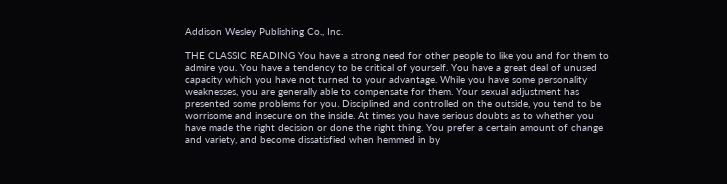Addison Wesley Publishing Co., Inc.

THE CLASSIC READING You have a strong need for other people to like you and for them to admire you. You have a tendency to be critical of yourself. You have a great deal of unused capacity which you have not turned to your advantage. While you have some personality weaknesses, you are generally able to compensate for them. Your sexual adjustment has presented some problems for you. Disciplined and controlled on the outside, you tend to be worrisome and insecure on the inside. At times you have serious doubts as to whether you have made the right decision or done the right thing. You prefer a certain amount of change and variety, and become dissatisfied when hemmed in by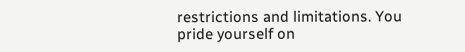restrictions and limitations. You pride yourself on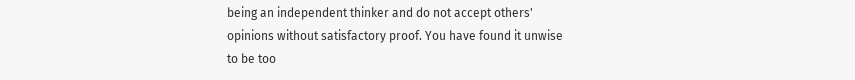being an independent thinker and do not accept others' opinions without satisfactory proof. You have found it unwise to be too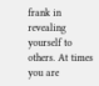frank in revealing yourself to others. At times you are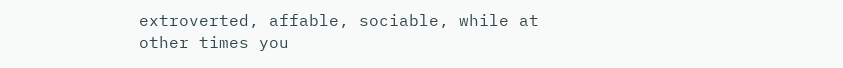extroverted, affable, sociable, while at other times you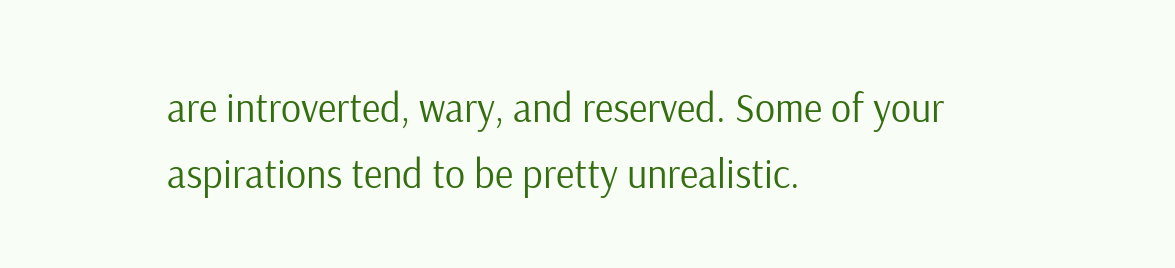are introverted, wary, and reserved. Some of your aspirations tend to be pretty unrealistic.